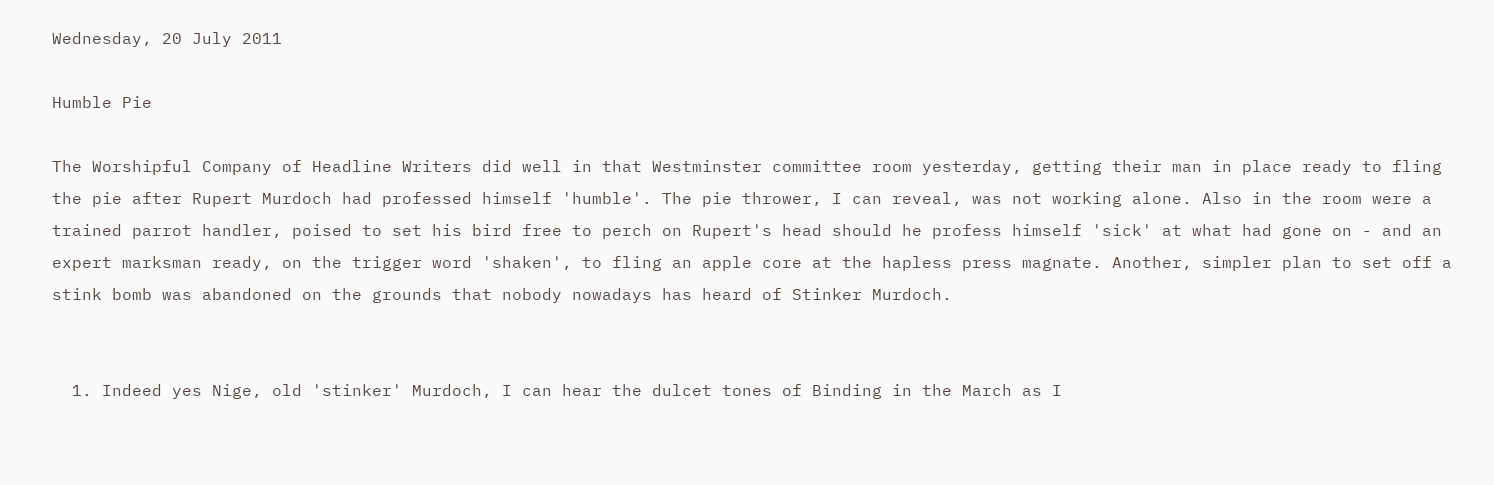Wednesday, 20 July 2011

Humble Pie

The Worshipful Company of Headline Writers did well in that Westminster committee room yesterday, getting their man in place ready to fling the pie after Rupert Murdoch had professed himself 'humble'. The pie thrower, I can reveal, was not working alone. Also in the room were a trained parrot handler, poised to set his bird free to perch on Rupert's head should he profess himself 'sick' at what had gone on - and an expert marksman ready, on the trigger word 'shaken', to fling an apple core at the hapless press magnate. Another, simpler plan to set off a stink bomb was abandoned on the grounds that nobody nowadays has heard of Stinker Murdoch.


  1. Indeed yes Nige, old 'stinker' Murdoch, I can hear the dulcet tones of Binding in the March as I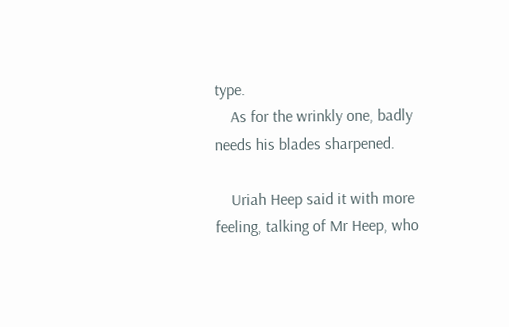type.
    As for the wrinkly one, badly needs his blades sharpened.

    Uriah Heep said it with more feeling, talking of Mr Heep, who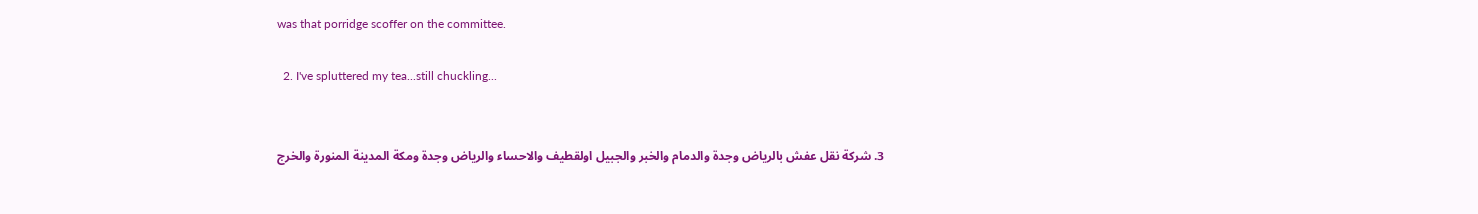was that porridge scoffer on the committee.

  2. I've spluttered my tea...still chuckling...


  3. شركة نقل عفش بالرياض وجدة والدمام والخبر والجبيل اولقطيف والاحساء والرياض وجدة ومكة المدينة المنورة والخرج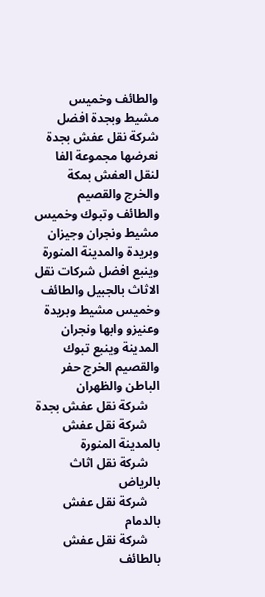والطائف وخميس مشيط وبجدة افضل شركة نقل عفش بجدة نعرضها مجموعة الفا لنقل العفش بمكة والخرج والقصيم والطائف وتبوك وخميس مشيط ونجران وجيزان وبريدة والمدينة المنورة وينبع افضل شركات نقل الاثاث بالجبيل والطائف وخميس مشيط وبريدة وعنيزو وابها ونجران المدينة وينبع تبوك والقصيم الخرج حفر الباطن والظهران
    شركة نقل عفش بجدة
    شركة نقل عفش بالمدينة المنورة
    شركة نقل اثاث بالرياض
    شركة نقل عفش بالدمام
    شركة نقل عفش بالطائف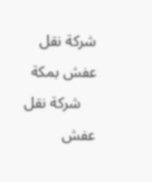شركة نقل عفش بمكة
    شركة نقل عفش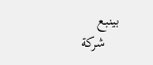بينبع
    شركة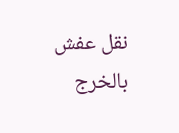نقل عفش بالخرج